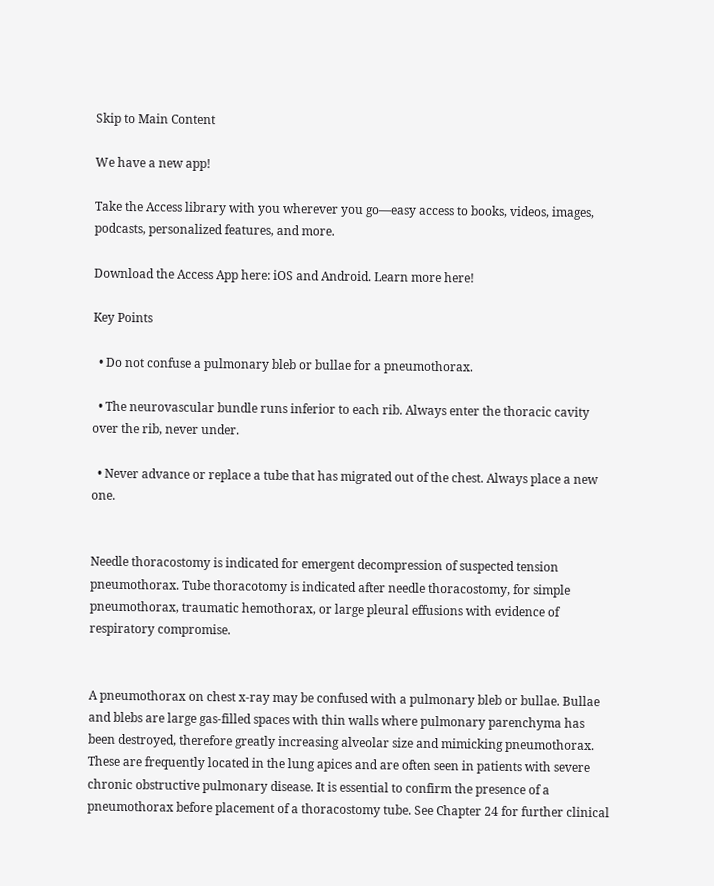Skip to Main Content

We have a new app!

Take the Access library with you wherever you go—easy access to books, videos, images, podcasts, personalized features, and more.

Download the Access App here: iOS and Android. Learn more here!

Key Points

  • Do not confuse a pulmonary bleb or bullae for a pneumothorax.

  • The neurovascular bundle runs inferior to each rib. Always enter the thoracic cavity over the rib, never under.

  • Never advance or replace a tube that has migrated out of the chest. Always place a new one.


Needle thoracostomy is indicated for emergent decompression of suspected tension pneumothorax. Tube thoracotomy is indicated after needle thoracostomy, for simple pneumothorax, traumatic hemothorax, or large pleural effusions with evidence of respiratory compromise.


A pneumothorax on chest x-ray may be confused with a pulmonary bleb or bullae. Bullae and blebs are large gas-filled spaces with thin walls where pulmonary parenchyma has been destroyed, therefore greatly increasing alveolar size and mimicking pneumothorax. These are frequently located in the lung apices and are often seen in patients with severe chronic obstructive pulmonary disease. It is essential to confirm the presence of a pneumothorax before placement of a thoracostomy tube. See Chapter 24 for further clinical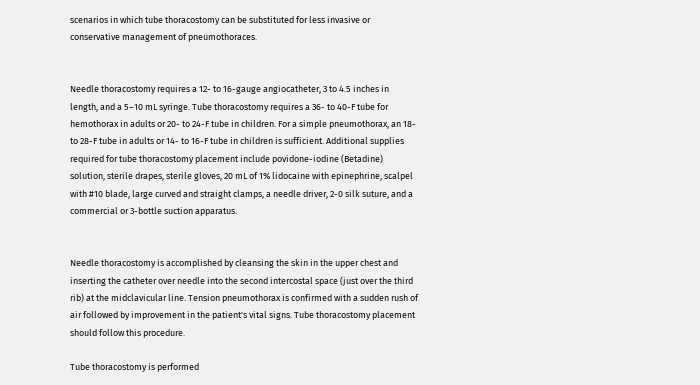scenarios in which tube thoracostomy can be substituted for less invasive or conservative management of pneumothoraces.


Needle thoracostomy requires a 12- to 16-gauge angiocatheter, 3 to 4.5 inches in length, and a 5–10 mL syringe. Tube thoracostomy requires a 36- to 40-F tube for hemothorax in adults or 20- to 24-F tube in children. For a simple pneumothorax, an 18- to 28-F tube in adults or 14- to 16-F tube in children is sufficient. Additional supplies required for tube thoracostomy placement include povidone-iodine (Betadine) solution, sterile drapes, sterile gloves, 20 mL of 1% lidocaine with epinephrine, scalpel with #10 blade, large curved and straight clamps, a needle driver, 2-0 silk suture, and a commercial or 3-bottle suction apparatus.


Needle thoracostomy is accomplished by cleansing the skin in the upper chest and inserting the catheter over needle into the second intercostal space (just over the third rib) at the midclavicular line. Tension pneumothorax is confirmed with a sudden rush of air followed by improvement in the patient's vital signs. Tube thoracostomy placement should follow this procedure.

Tube thoracostomy is performed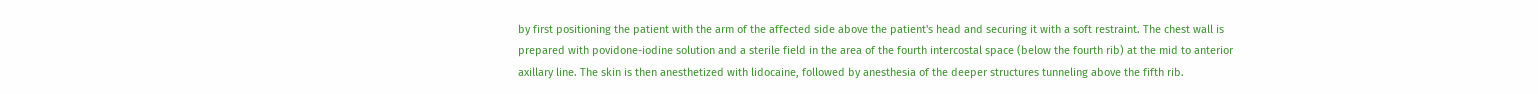by first positioning the patient with the arm of the affected side above the patient's head and securing it with a soft restraint. The chest wall is prepared with povidone-iodine solution and a sterile field in the area of the fourth intercostal space (below the fourth rib) at the mid to anterior axillary line. The skin is then anesthetized with lidocaine, followed by anesthesia of the deeper structures tunneling above the fifth rib.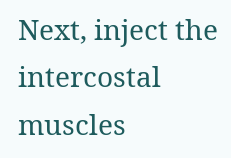Next, inject the intercostal muscles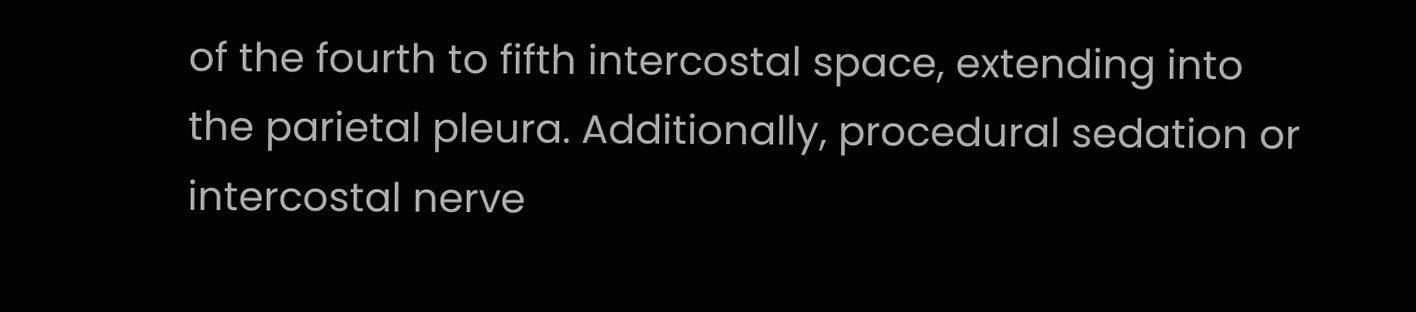of the fourth to fifth intercostal space, extending into the parietal pleura. Additionally, procedural sedation or intercostal nerve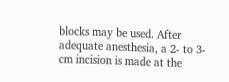blocks may be used. After adequate anesthesia, a 2- to 3-cm incision is made at the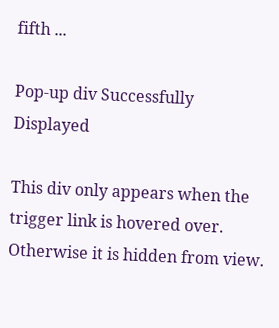fifth ...

Pop-up div Successfully Displayed

This div only appears when the trigger link is hovered over. Otherwise it is hidden from view.